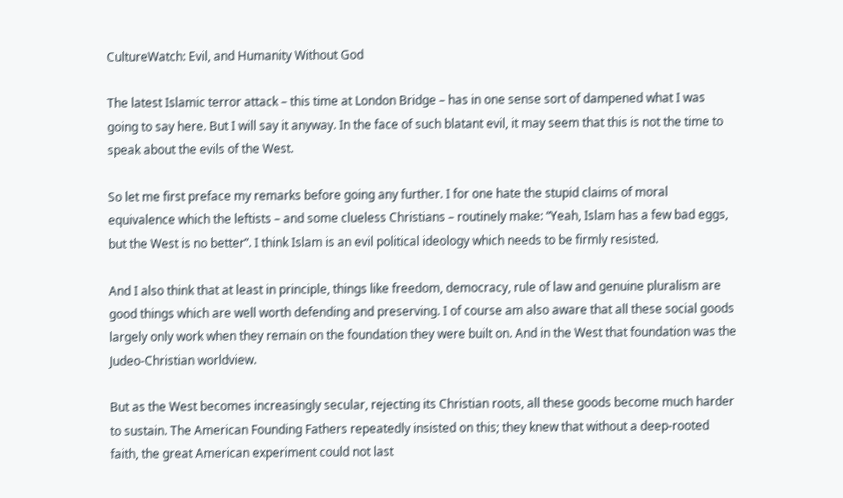CultureWatch: Evil, and Humanity Without God

The latest Islamic terror attack – this time at London Bridge – has in one sense sort of dampened what I was going to say here. But I will say it anyway. In the face of such blatant evil, it may seem that this is not the time to speak about the evils of the West.

So let me first preface my remarks before going any further. I for one hate the stupid claims of moral equivalence which the leftists – and some clueless Christians – routinely make: “Yeah, Islam has a few bad eggs, but the West is no better”. I think Islam is an evil political ideology which needs to be firmly resisted.

And I also think that at least in principle, things like freedom, democracy, rule of law and genuine pluralism are good things which are well worth defending and preserving. I of course am also aware that all these social goods largely only work when they remain on the foundation they were built on. And in the West that foundation was the Judeo-Christian worldview.

But as the West becomes increasingly secular, rejecting its Christian roots, all these goods become much harder to sustain. The American Founding Fathers repeatedly insisted on this; they knew that without a deep-rooted faith, the great American experiment could not last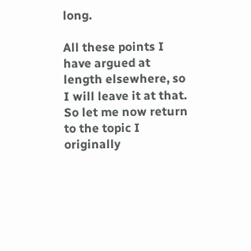long.

All these points I have argued at length elsewhere, so I will leave it at that. So let me now return to the topic I originally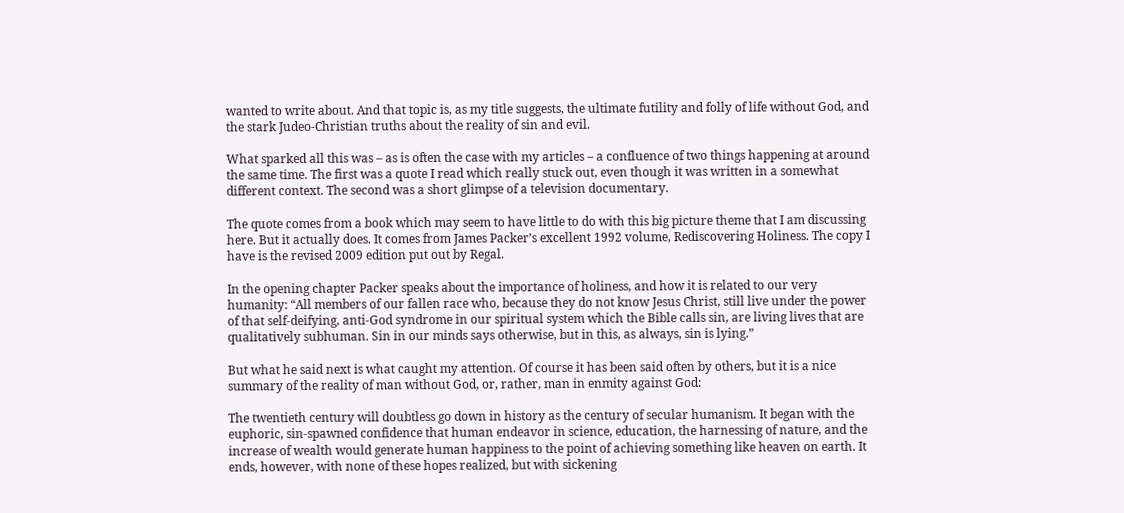wanted to write about. And that topic is, as my title suggests, the ultimate futility and folly of life without God, and the stark Judeo-Christian truths about the reality of sin and evil.

What sparked all this was – as is often the case with my articles – a confluence of two things happening at around the same time. The first was a quote I read which really stuck out, even though it was written in a somewhat different context. The second was a short glimpse of a television documentary.

The quote comes from a book which may seem to have little to do with this big picture theme that I am discussing here. But it actually does. It comes from James Packer’s excellent 1992 volume, Rediscovering Holiness. The copy I have is the revised 2009 edition put out by Regal.

In the opening chapter Packer speaks about the importance of holiness, and how it is related to our very humanity: “All members of our fallen race who, because they do not know Jesus Christ, still live under the power of that self-deifying, anti-God syndrome in our spiritual system which the Bible calls sin, are living lives that are qualitatively subhuman. Sin in our minds says otherwise, but in this, as always, sin is lying.”

But what he said next is what caught my attention. Of course it has been said often by others, but it is a nice summary of the reality of man without God, or, rather, man in enmity against God:

The twentieth century will doubtless go down in history as the century of secular humanism. It began with the euphoric, sin-spawned confidence that human endeavor in science, education, the harnessing of nature, and the increase of wealth would generate human happiness to the point of achieving something like heaven on earth. It ends, however, with none of these hopes realized, but with sickening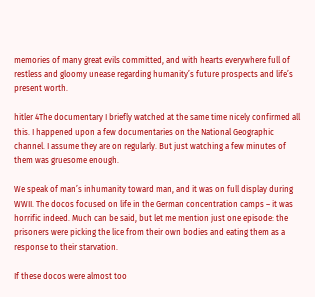memories of many great evils committed, and with hearts everywhere full of restless and gloomy unease regarding humanity’s future prospects and life’s present worth.

hitler 4The documentary I briefly watched at the same time nicely confirmed all this. I happened upon a few documentaries on the National Geographic channel. I assume they are on regularly. But just watching a few minutes of them was gruesome enough.

We speak of man’s inhumanity toward man, and it was on full display during WWII. The docos focused on life in the German concentration camps – it was horrific indeed. Much can be said, but let me mention just one episode: the prisoners were picking the lice from their own bodies and eating them as a response to their starvation.

If these docos were almost too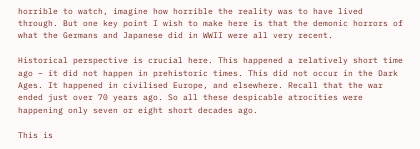horrible to watch, imagine how horrible the reality was to have lived through. But one key point I wish to make here is that the demonic horrors of what the Germans and Japanese did in WWII were all very recent.

Historical perspective is crucial here. This happened a relatively short time ago – it did not happen in prehistoric times. This did not occur in the Dark Ages. It happened in civilised Europe, and elsewhere. Recall that the war ended just over 70 years ago. So all these despicable atrocities were happening only seven or eight short decades ago.

This is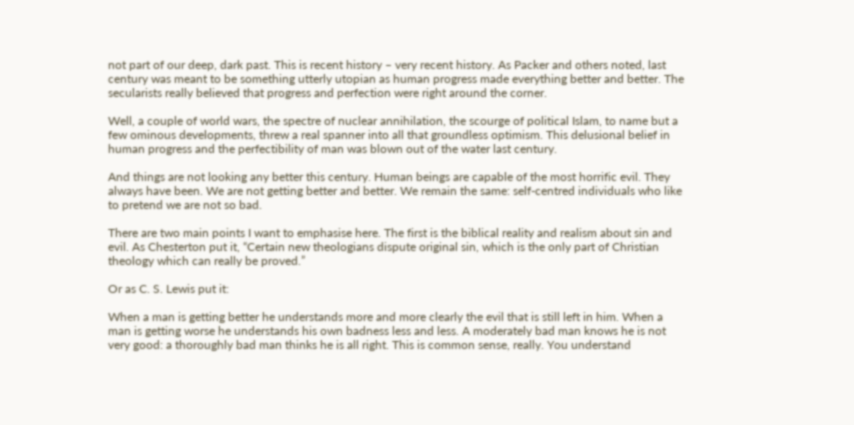not part of our deep, dark past. This is recent history – very recent history. As Packer and others noted, last century was meant to be something utterly utopian as human progress made everything better and better. The secularists really believed that progress and perfection were right around the corner.

Well, a couple of world wars, the spectre of nuclear annihilation, the scourge of political Islam, to name but a few ominous developments, threw a real spanner into all that groundless optimism. This delusional belief in human progress and the perfectibility of man was blown out of the water last century.

And things are not looking any better this century. Human beings are capable of the most horrific evil. They always have been. We are not getting better and better. We remain the same: self-centred individuals who like to pretend we are not so bad.

There are two main points I want to emphasise here. The first is the biblical reality and realism about sin and evil. As Chesterton put it, “Certain new theologians dispute original sin, which is the only part of Christian theology which can really be proved.”

Or as C. S. Lewis put it:

When a man is getting better he understands more and more clearly the evil that is still left in him. When a man is getting worse he understands his own badness less and less. A moderately bad man knows he is not very good: a thoroughly bad man thinks he is all right. This is common sense, really. You understand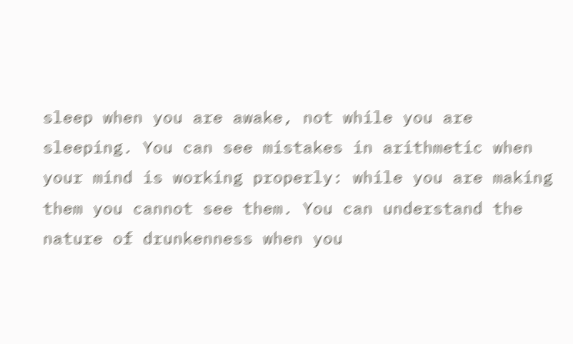sleep when you are awake, not while you are sleeping. You can see mistakes in arithmetic when your mind is working properly: while you are making them you cannot see them. You can understand the nature of drunkenness when you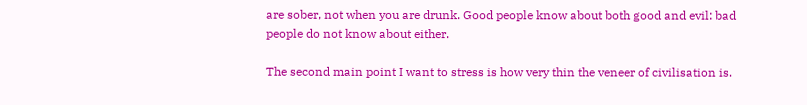are sober, not when you are drunk. Good people know about both good and evil: bad people do not know about either.

The second main point I want to stress is how very thin the veneer of civilisation is.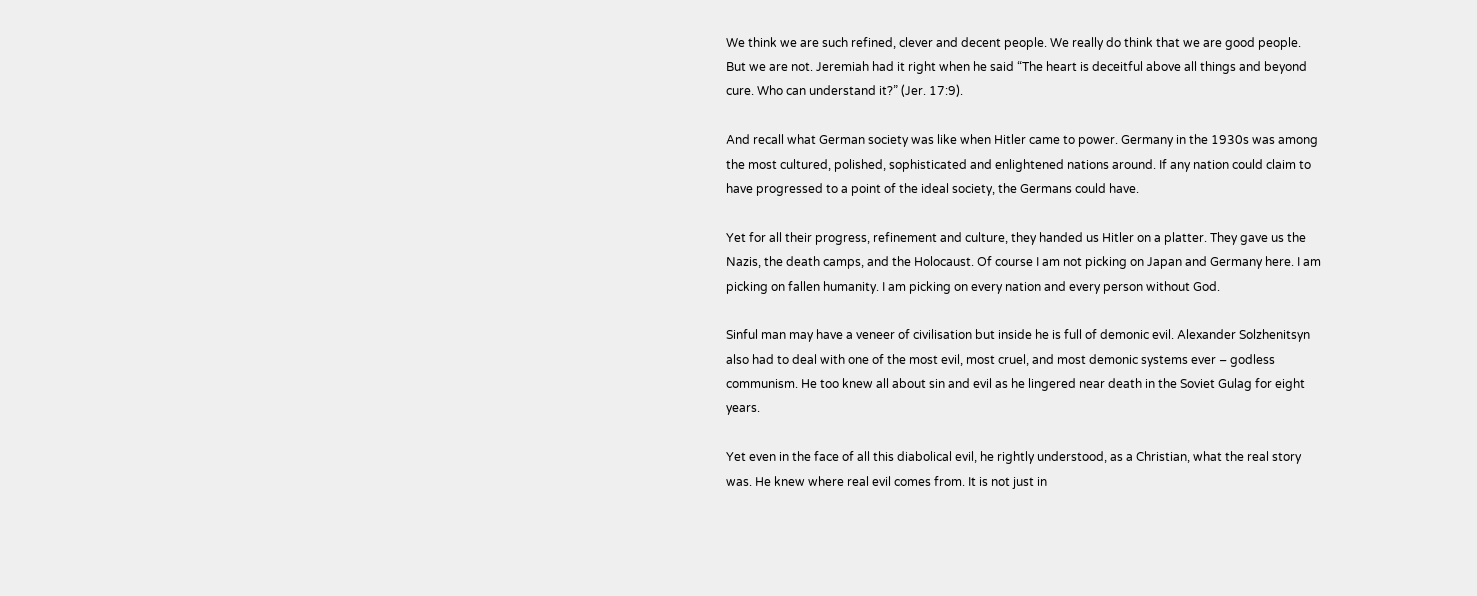We think we are such refined, clever and decent people. We really do think that we are good people. But we are not. Jeremiah had it right when he said “The heart is deceitful above all things and beyond cure. Who can understand it?” (Jer. 17:9).

And recall what German society was like when Hitler came to power. Germany in the 1930s was among the most cultured, polished, sophisticated and enlightened nations around. If any nation could claim to have progressed to a point of the ideal society, the Germans could have.

Yet for all their progress, refinement and culture, they handed us Hitler on a platter. They gave us the Nazis, the death camps, and the Holocaust. Of course I am not picking on Japan and Germany here. I am picking on fallen humanity. I am picking on every nation and every person without God.

Sinful man may have a veneer of civilisation but inside he is full of demonic evil. Alexander Solzhenitsyn also had to deal with one of the most evil, most cruel, and most demonic systems ever – godless communism. He too knew all about sin and evil as he lingered near death in the Soviet Gulag for eight years.

Yet even in the face of all this diabolical evil, he rightly understood, as a Christian, what the real story was. He knew where real evil comes from. It is not just in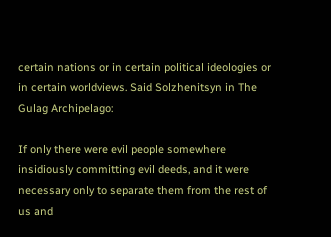certain nations or in certain political ideologies or in certain worldviews. Said Solzhenitsyn in The Gulag Archipelago:

If only there were evil people somewhere insidiously committing evil deeds, and it were necessary only to separate them from the rest of us and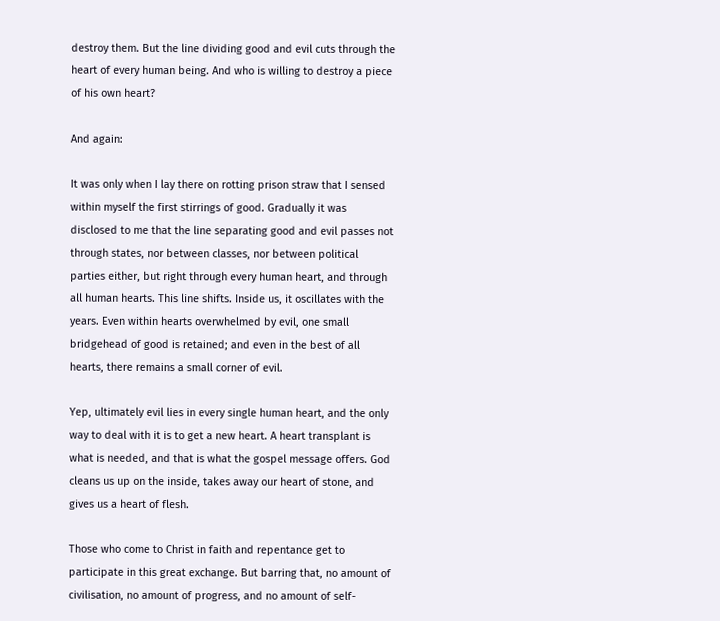destroy them. But the line dividing good and evil cuts through the heart of every human being. And who is willing to destroy a piece of his own heart?

And again:

It was only when I lay there on rotting prison straw that I sensed within myself the first stirrings of good. Gradually it was disclosed to me that the line separating good and evil passes not through states, nor between classes, nor between political parties either, but right through every human heart, and through all human hearts. This line shifts. Inside us, it oscillates with the years. Even within hearts overwhelmed by evil, one small bridgehead of good is retained; and even in the best of all hearts, there remains a small corner of evil.

Yep, ultimately evil lies in every single human heart, and the only way to deal with it is to get a new heart. A heart transplant is what is needed, and that is what the gospel message offers. God cleans us up on the inside, takes away our heart of stone, and gives us a heart of flesh.

Those who come to Christ in faith and repentance get to participate in this great exchange. But barring that, no amount of civilisation, no amount of progress, and no amount of self-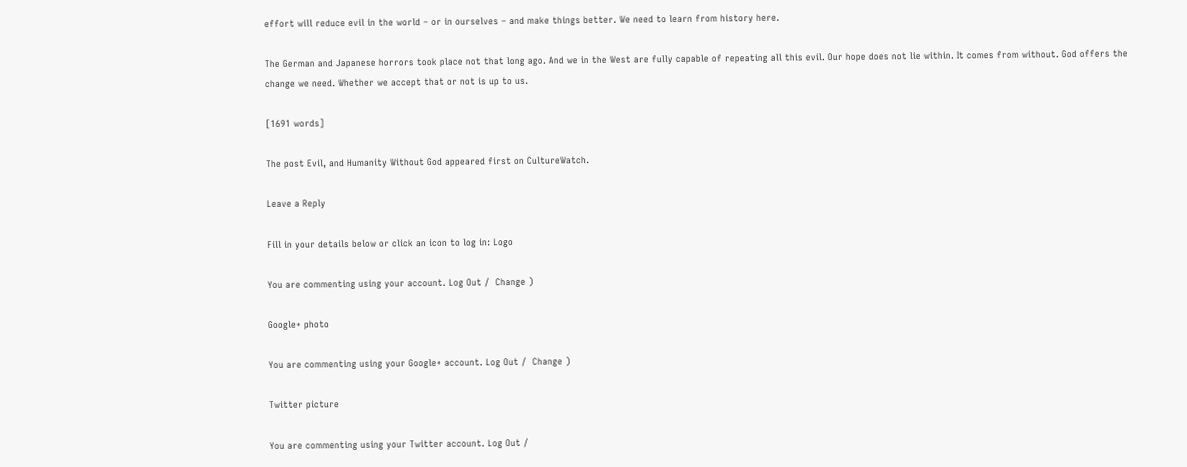effort will reduce evil in the world – or in ourselves – and make things better. We need to learn from history here.

The German and Japanese horrors took place not that long ago. And we in the West are fully capable of repeating all this evil. Our hope does not lie within. It comes from without. God offers the change we need. Whether we accept that or not is up to us.

[1691 words]

The post Evil, and Humanity Without God appeared first on CultureWatch.

Leave a Reply

Fill in your details below or click an icon to log in: Logo

You are commenting using your account. Log Out /  Change )

Google+ photo

You are commenting using your Google+ account. Log Out /  Change )

Twitter picture

You are commenting using your Twitter account. Log Out /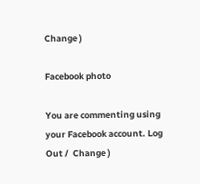Change )

Facebook photo

You are commenting using your Facebook account. Log Out /  Change )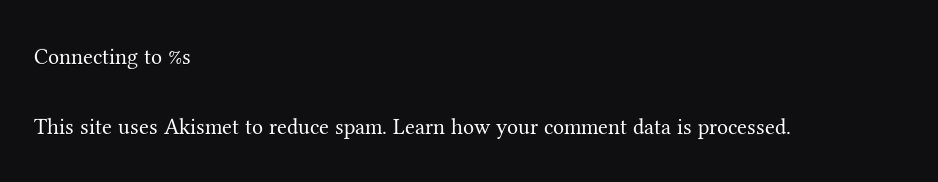Connecting to %s

This site uses Akismet to reduce spam. Learn how your comment data is processed.